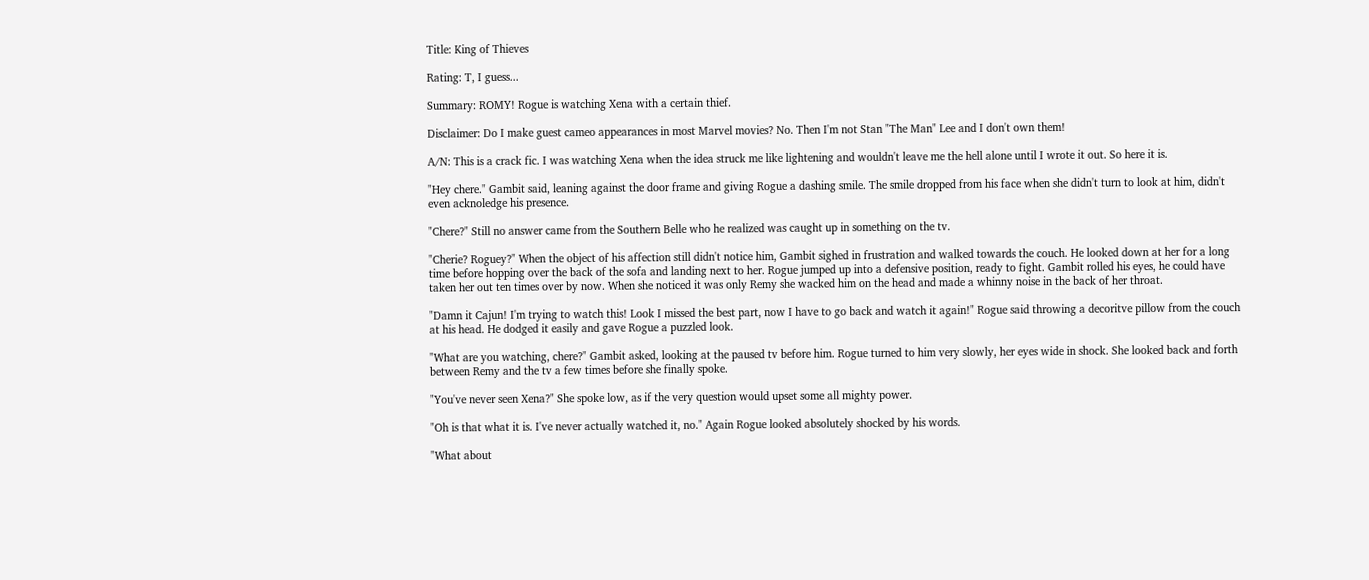Title: King of Thieves

Rating: T, I guess...

Summary: ROMY! Rogue is watching Xena with a certain thief.

Disclaimer: Do I make guest cameo appearances in most Marvel movies? No. Then I'm not Stan "The Man" Lee and I don't own them!

A/N: This is a crack fic. I was watching Xena when the idea struck me like lightening and wouldn't leave me the hell alone until I wrote it out. So here it is.

"Hey chere." Gambit said, leaning against the door frame and giving Rogue a dashing smile. The smile dropped from his face when she didn't turn to look at him, didn't even acknoledge his presence.

"Chere?" Still no answer came from the Southern Belle who he realized was caught up in something on the tv.

"Cherie? Roguey?" When the object of his affection still didn't notice him, Gambit sighed in frustration and walked towards the couch. He looked down at her for a long time before hopping over the back of the sofa and landing next to her. Rogue jumped up into a defensive position, ready to fight. Gambit rolled his eyes, he could have taken her out ten times over by now. When she noticed it was only Remy she wacked him on the head and made a whinny noise in the back of her throat.

"Damn it Cajun! I'm trying to watch this! Look I missed the best part, now I have to go back and watch it again!" Rogue said throwing a decoritve pillow from the couch at his head. He dodged it easily and gave Rogue a puzzled look.

"What are you watching, chere?" Gambit asked, looking at the paused tv before him. Rogue turned to him very slowly, her eyes wide in shock. She looked back and forth between Remy and the tv a few times before she finally spoke.

"You've never seen Xena?" She spoke low, as if the very question would upset some all mighty power.

"Oh is that what it is. I've never actually watched it, no." Again Rogue looked absolutely shocked by his words.

"What about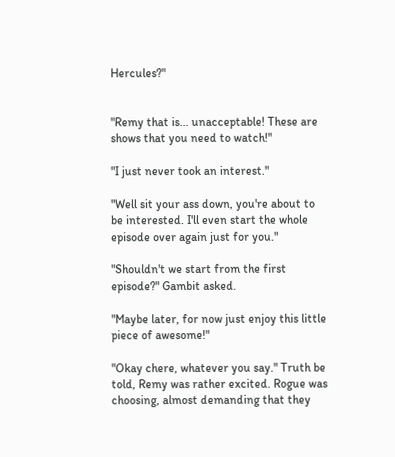Hercules?"


"Remy that is... unacceptable! These are shows that you need to watch!"

"I just never took an interest."

"Well sit your ass down, you're about to be interested. I'll even start the whole episode over again just for you."

"Shouldn't we start from the first episode?" Gambit asked.

"Maybe later, for now just enjoy this little piece of awesome!"

"Okay chere, whatever you say." Truth be told, Remy was rather excited. Rogue was choosing, almost demanding that they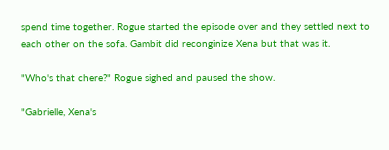spend time together. Rogue started the episode over and they settled next to each other on the sofa. Gambit did reconginize Xena but that was it.

"Who's that chere?" Rogue sighed and paused the show.

"Gabrielle, Xena's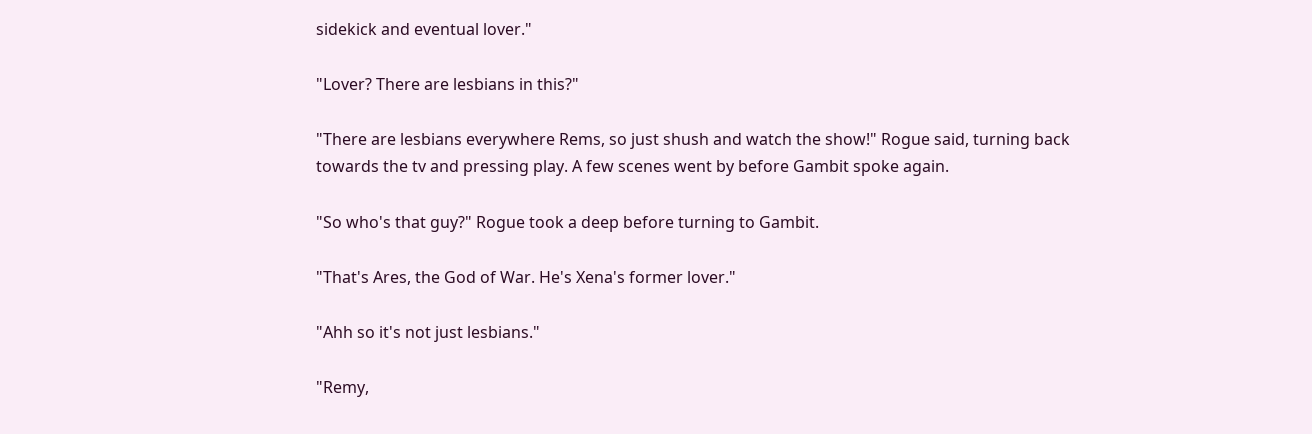sidekick and eventual lover."

"Lover? There are lesbians in this?"

"There are lesbians everywhere Rems, so just shush and watch the show!" Rogue said, turning back towards the tv and pressing play. A few scenes went by before Gambit spoke again.

"So who's that guy?" Rogue took a deep before turning to Gambit.

"That's Ares, the God of War. He's Xena's former lover."

"Ahh so it's not just lesbians."

"Remy,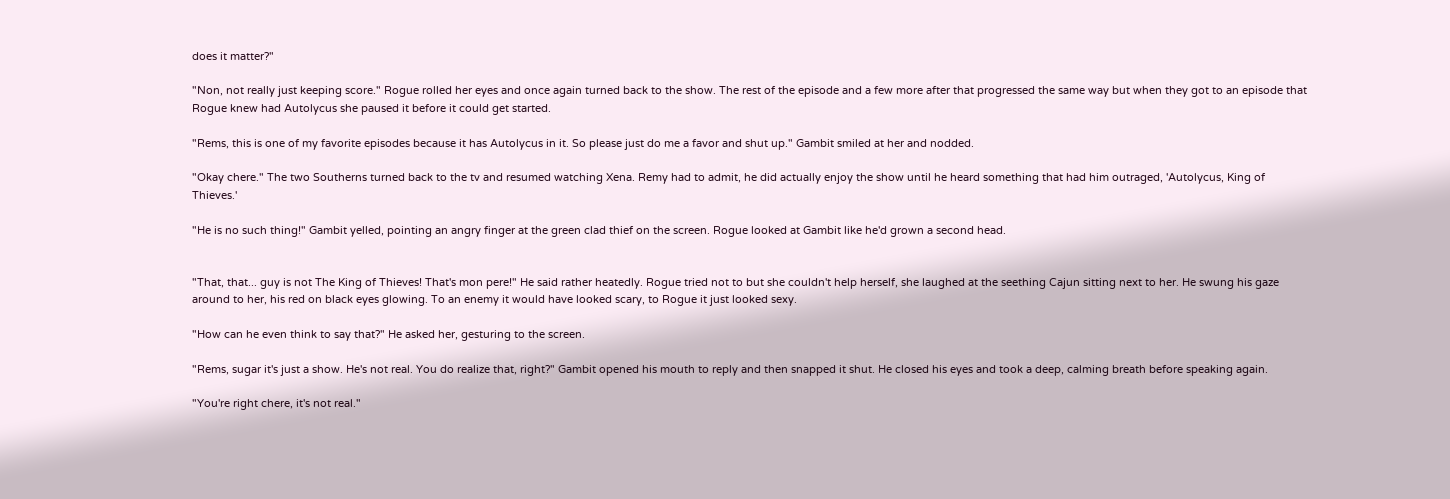does it matter?"

"Non, not really just keeping score." Rogue rolled her eyes and once again turned back to the show. The rest of the episode and a few more after that progressed the same way but when they got to an episode that Rogue knew had Autolycus she paused it before it could get started.

"Rems, this is one of my favorite episodes because it has Autolycus in it. So please just do me a favor and shut up." Gambit smiled at her and nodded.

"Okay chere." The two Southerns turned back to the tv and resumed watching Xena. Remy had to admit, he did actually enjoy the show until he heard something that had him outraged, 'Autolycus, King of Thieves.'

"He is no such thing!" Gambit yelled, pointing an angry finger at the green clad thief on the screen. Rogue looked at Gambit like he'd grown a second head.


"That, that... guy is not The King of Thieves! That's mon pere!" He said rather heatedly. Rogue tried not to but she couldn't help herself, she laughed at the seething Cajun sitting next to her. He swung his gaze around to her, his red on black eyes glowing. To an enemy it would have looked scary, to Rogue it just looked sexy.

"How can he even think to say that?" He asked her, gesturing to the screen.

"Rems, sugar it's just a show. He's not real. You do realize that, right?" Gambit opened his mouth to reply and then snapped it shut. He closed his eyes and took a deep, calming breath before speaking again.

"You're right chere, it's not real."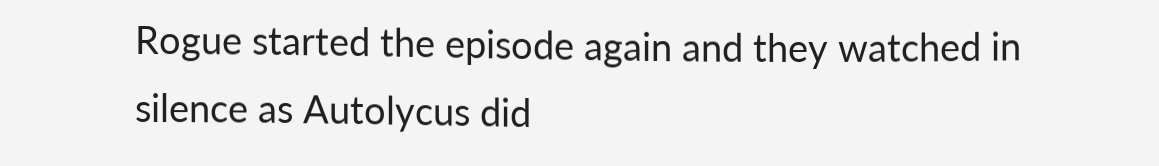Rogue started the episode again and they watched in silence as Autolycus did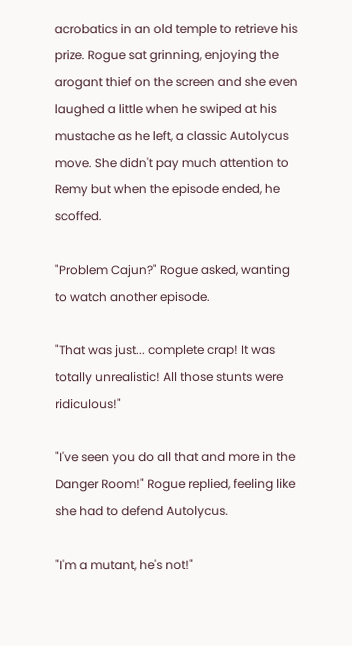acrobatics in an old temple to retrieve his prize. Rogue sat grinning, enjoying the arogant thief on the screen and she even laughed a little when he swiped at his mustache as he left, a classic Autolycus move. She didn't pay much attention to Remy but when the episode ended, he scoffed.

"Problem Cajun?" Rogue asked, wanting to watch another episode.

"That was just... complete crap! It was totally unrealistic! All those stunts were ridiculous!"

"I've seen you do all that and more in the Danger Room!" Rogue replied, feeling like she had to defend Autolycus.

"I'm a mutant, he's not!"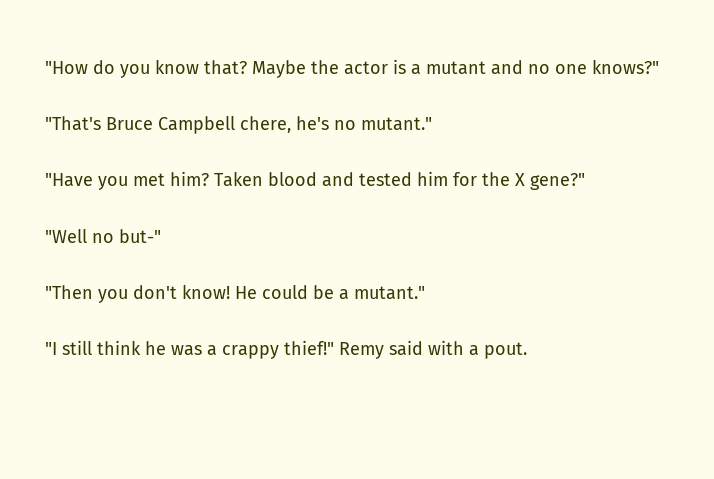"How do you know that? Maybe the actor is a mutant and no one knows?"

"That's Bruce Campbell chere, he's no mutant."

"Have you met him? Taken blood and tested him for the X gene?"

"Well no but-"

"Then you don't know! He could be a mutant."

"I still think he was a crappy thief!" Remy said with a pout.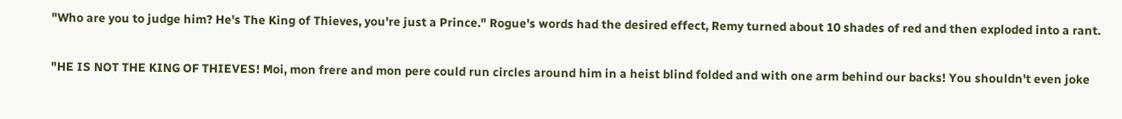"Who are you to judge him? He's The King of Thieves, you're just a Prince." Rogue's words had the desired effect, Remy turned about 10 shades of red and then exploded into a rant.

"HE IS NOT THE KING OF THIEVES! Moi, mon frere and mon pere could run circles around him in a heist blind folded and with one arm behind our backs! You shouldn't even joke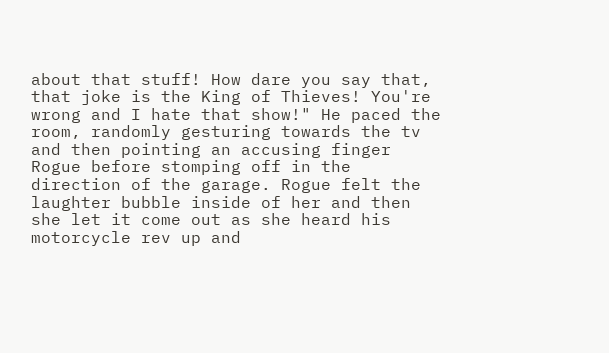about that stuff! How dare you say that, that joke is the King of Thieves! You're wrong and I hate that show!" He paced the room, randomly gesturing towards the tv and then pointing an accusing finger Rogue before stomping off in the direction of the garage. Rogue felt the laughter bubble inside of her and then she let it come out as she heard his motorcycle rev up and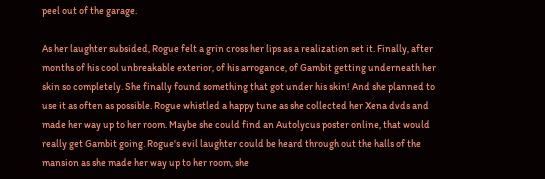peel out of the garage.

As her laughter subsided, Rogue felt a grin cross her lips as a realization set it. Finally, after months of his cool unbreakable exterior, of his arrogance, of Gambit getting underneath her skin so completely. She finally found something that got under his skin! And she planned to use it as often as possible. Rogue whistled a happy tune as she collected her Xena dvds and made her way up to her room. Maybe she could find an Autolycus poster online, that would really get Gambit going. Rogue's evil laughter could be heard through out the halls of the mansion as she made her way up to her room, she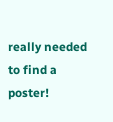really needed to find a poster!